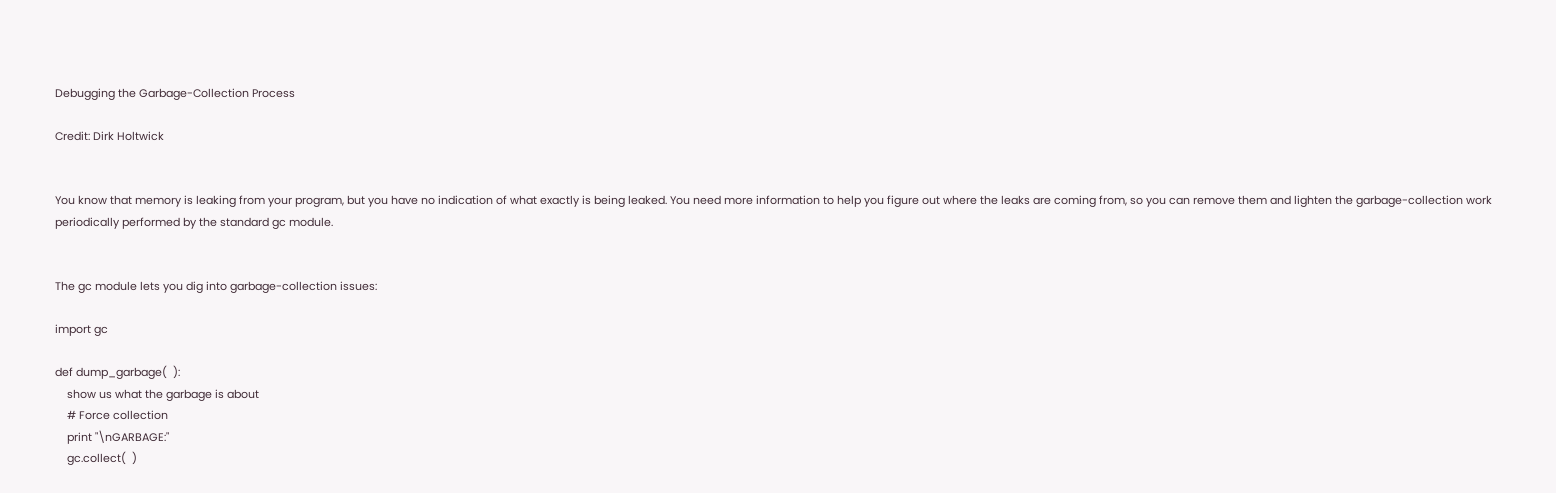Debugging the Garbage-Collection Process

Credit: Dirk Holtwick


You know that memory is leaking from your program, but you have no indication of what exactly is being leaked. You need more information to help you figure out where the leaks are coming from, so you can remove them and lighten the garbage-collection work periodically performed by the standard gc module.


The gc module lets you dig into garbage-collection issues:

import gc

def dump_garbage(  ):
    show us what the garbage is about
    # Force collection
    print "\nGARBAGE:"
    gc.collect(  )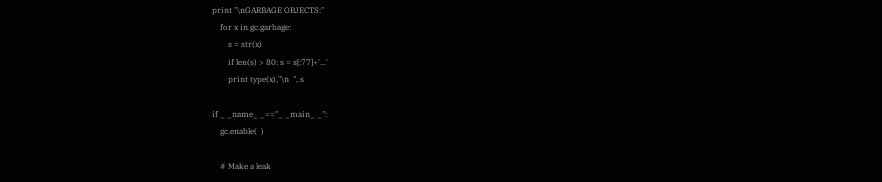print "\nGARBAGE OBJECTS:"
    for x in gc.garbage:
        s = str(x)
        if len(s) > 80: s = s[:77]+'...'
        print type(x),"\n  ", s

if _ _name_ _=="_ _main_ _":
    gc.enable(  )

    # Make a leak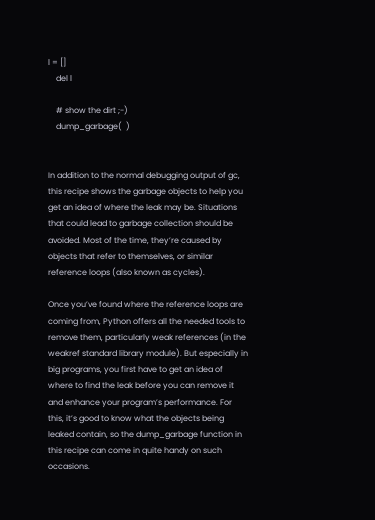l = []
    del l

    # show the dirt ;-)
    dump_garbage(  )


In addition to the normal debugging output of gc, this recipe shows the garbage objects to help you get an idea of where the leak may be. Situations that could lead to garbage collection should be avoided. Most of the time, they’re caused by objects that refer to themselves, or similar reference loops (also known as cycles).

Once you’ve found where the reference loops are coming from, Python offers all the needed tools to remove them, particularly weak references (in the weakref standard library module). But especially in big programs, you first have to get an idea of where to find the leak before you can remove it and enhance your program’s performance. For this, it’s good to know what the objects being leaked contain, so the dump_garbage function in this recipe can come in quite handy on such occasions.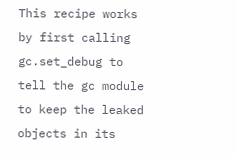This recipe works by first calling gc.set_debug to tell the gc module to keep the leaked objects in its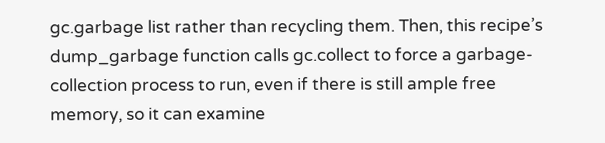gc.garbage list rather than recycling them. Then, this recipe’s dump_garbage function calls gc.collect to force a garbage-collection process to run, even if there is still ample free memory, so it can examine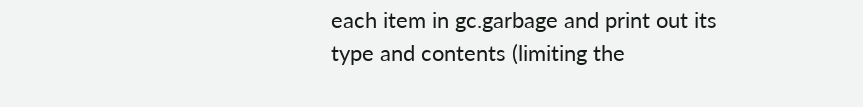each item in gc.garbage and print out its type and contents (limiting the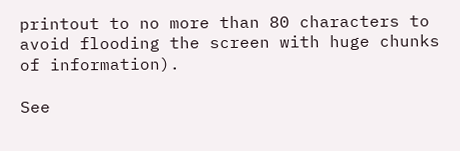printout to no more than 80 characters to avoid flooding the screen with huge chunks of information).

See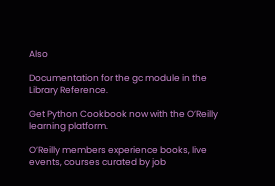Also

Documentation for the gc module in the Library Reference.

Get Python Cookbook now with the O’Reilly learning platform.

O’Reilly members experience books, live events, courses curated by job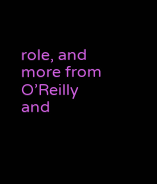role, and more from O’Reilly and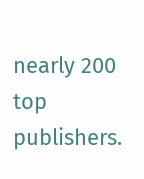nearly 200 top publishers.